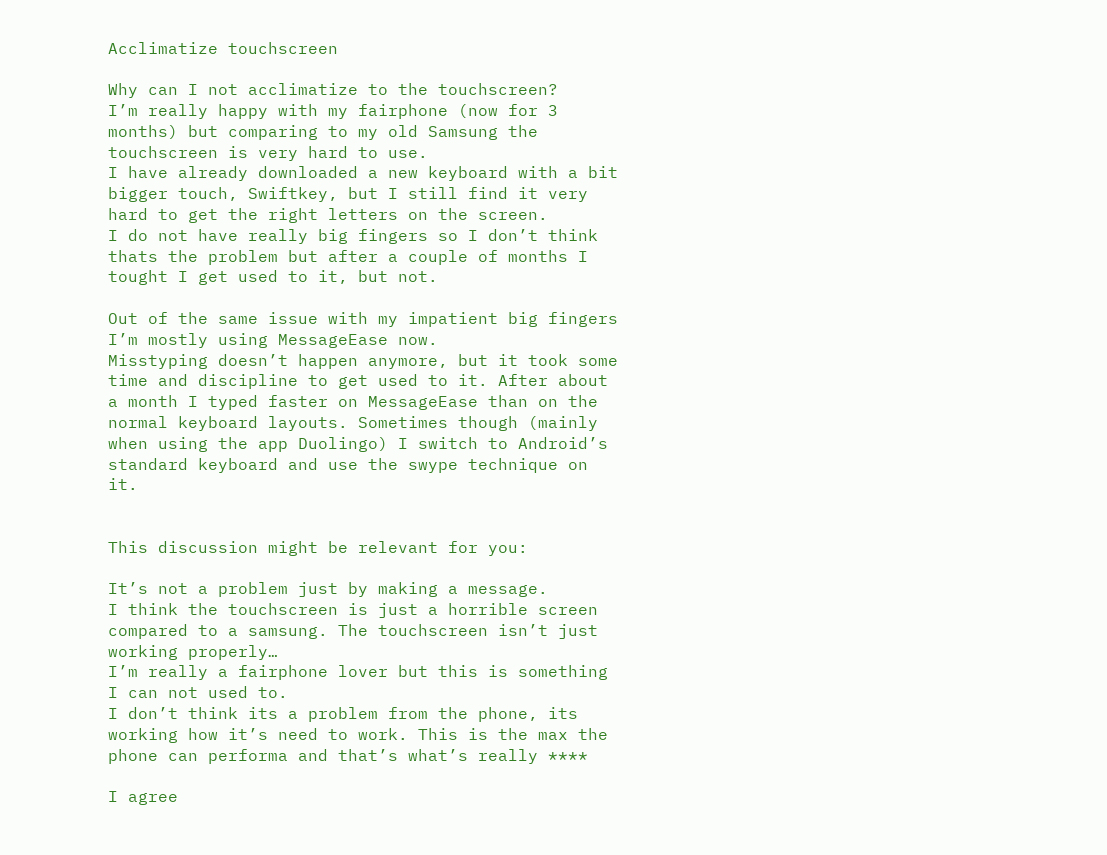Acclimatize touchscreen

Why can I not acclimatize to the touchscreen?
I’m really happy with my fairphone (now for 3 months) but comparing to my old Samsung the touchscreen is very hard to use.
I have already downloaded a new keyboard with a bit bigger touch, Swiftkey, but I still find it very hard to get the right letters on the screen.
I do not have really big fingers so I don’t think thats the problem but after a couple of months I tought I get used to it, but not.

Out of the same issue with my impatient big fingers I’m mostly using MessageEase now.
Misstyping doesn’t happen anymore, but it took some time and discipline to get used to it. After about a month I typed faster on MessageEase than on the normal keyboard layouts. Sometimes though (mainly when using the app Duolingo) I switch to Android’s standard keyboard and use the swype technique on it.


This discussion might be relevant for you:

It’s not a problem just by making a message.
I think the touchscreen is just a horrible screen compared to a samsung. The touchscreen isn’t just working properly…
I’m really a fairphone lover but this is something I can not used to.
I don’t think its a problem from the phone, its working how it’s need to work. This is the max the phone can performa and that’s what’s really ****

I agree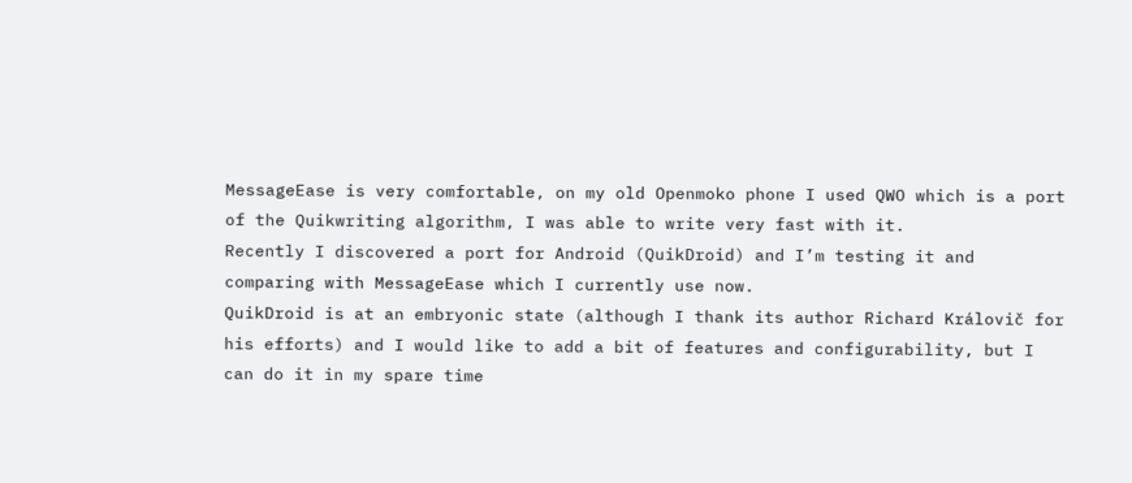MessageEase is very comfortable, on my old Openmoko phone I used QWO which is a port of the Quikwriting algorithm, I was able to write very fast with it.
Recently I discovered a port for Android (QuikDroid) and I’m testing it and comparing with MessageEase which I currently use now.
QuikDroid is at an embryonic state (although I thank its author Richard Královič for his efforts) and I would like to add a bit of features and configurability, but I can do it in my spare time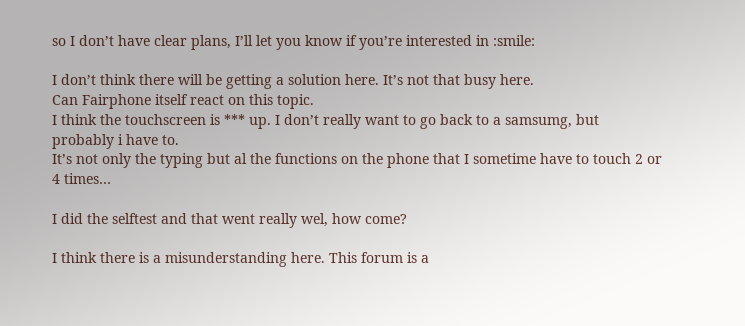so I don’t have clear plans, I’ll let you know if you’re interested in :smile:

I don’t think there will be getting a solution here. It’s not that busy here.
Can Fairphone itself react on this topic.
I think the touchscreen is *** up. I don’t really want to go back to a samsumg, but probably i have to.
It’s not only the typing but al the functions on the phone that I sometime have to touch 2 or 4 times…

I did the selftest and that went really wel, how come?

I think there is a misunderstanding here. This forum is a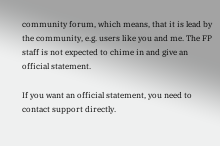community forum, which means, that it is lead by the community, e.g. users like you and me. The FP staff is not expected to chime in and give an official statement.

If you want an official statement, you need to contact support directly.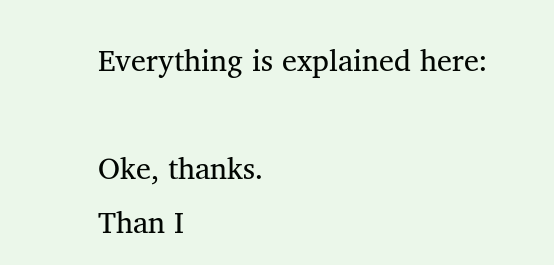Everything is explained here:

Oke, thanks.
Than I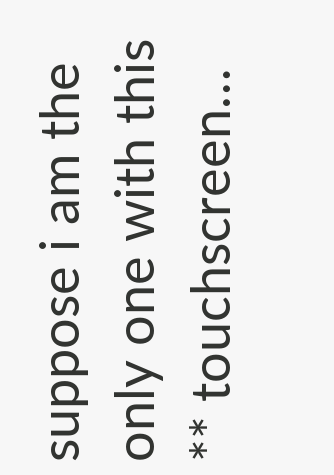suppose i am the only one with this ** touchscreen…